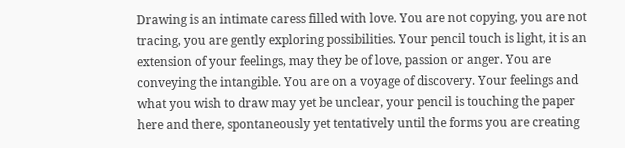Drawing is an intimate caress filled with love. You are not copying, you are not tracing, you are gently exploring possibilities. Your pencil touch is light, it is an extension of your feelings, may they be of love, passion or anger. You are conveying the intangible. You are on a voyage of discovery. Your feelings and what you wish to draw may yet be unclear, your pencil is touching the paper here and there, spontaneously yet tentatively until the forms you are creating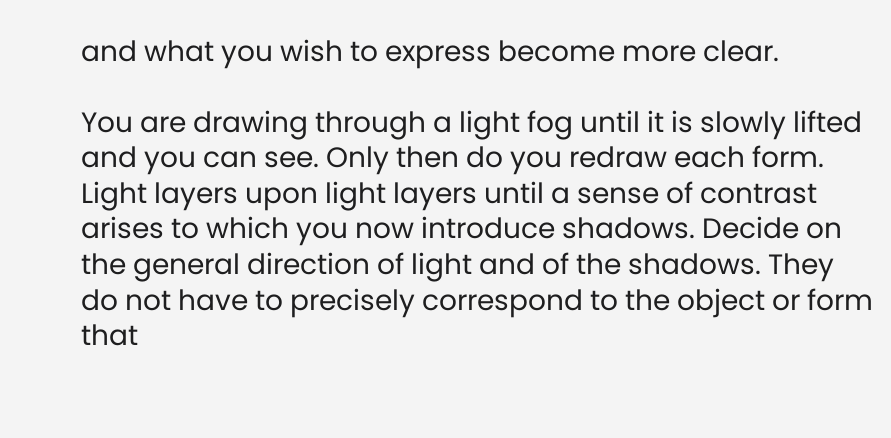and what you wish to express become more clear.

You are drawing through a light fog until it is slowly lifted and you can see. Only then do you redraw each form. Light layers upon light layers until a sense of contrast arises to which you now introduce shadows. Decide on the general direction of light and of the shadows. They do not have to precisely correspond to the object or form that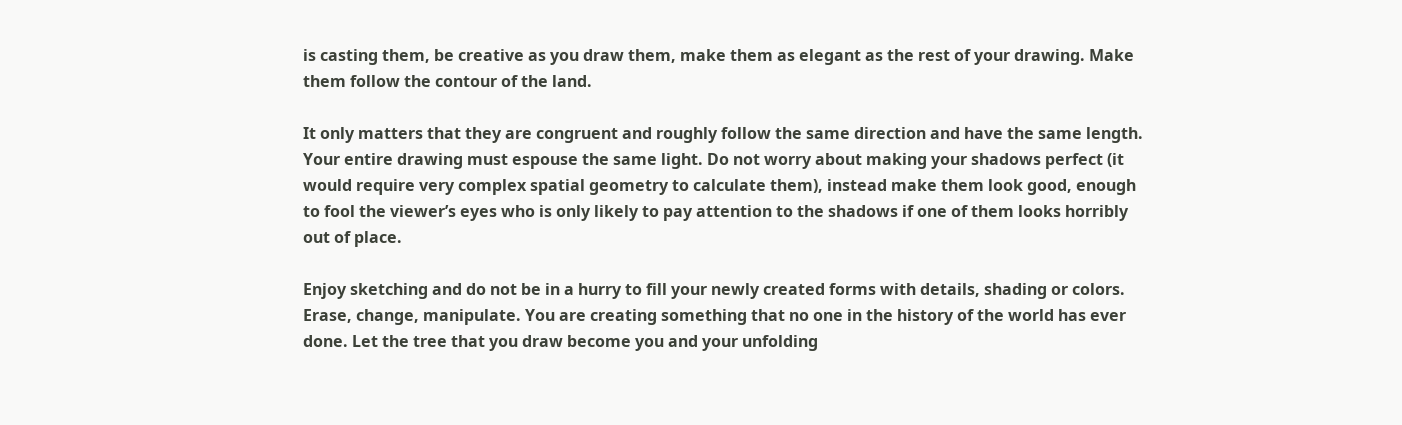is casting them, be creative as you draw them, make them as elegant as the rest of your drawing. Make them follow the contour of the land.

It only matters that they are congruent and roughly follow the same direction and have the same length. Your entire drawing must espouse the same light. Do not worry about making your shadows perfect (it would require very complex spatial geometry to calculate them), instead make them look good, enough to fool the viewer’s eyes who is only likely to pay attention to the shadows if one of them looks horribly out of place.

Enjoy sketching and do not be in a hurry to fill your newly created forms with details, shading or colors. Erase, change, manipulate. You are creating something that no one in the history of the world has ever done. Let the tree that you draw become you and your unfolding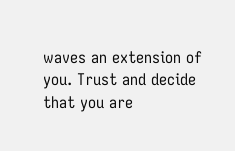waves an extension of you. Trust and decide that you are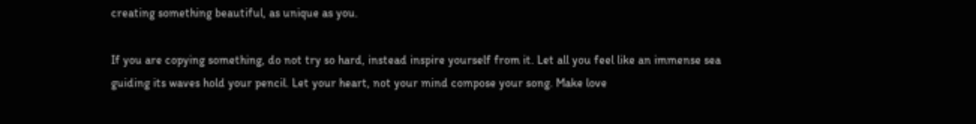creating something beautiful, as unique as you.

If you are copying something, do not try so hard, instead inspire yourself from it. Let all you feel like an immense sea guiding its waves hold your pencil. Let your heart, not your mind compose your song. Make love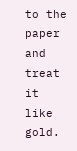to the paper and treat it like gold.